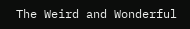The Weird and Wonderful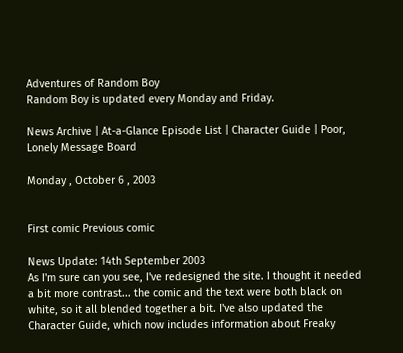Adventures of Random Boy
Random Boy is updated every Monday and Friday.

News Archive | At-a-Glance Episode List | Character Guide | Poor, Lonely Message Board

Monday , October 6 , 2003


First comic Previous comic

News Update: 14th September 2003
As I'm sure can you see, I've redesigned the site. I thought it needed a bit more contrast... the comic and the text were both black on white, so it all blended together a bit. I've also updated the Character Guide, which now includes information about Freaky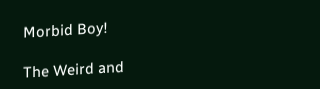Morbid Boy!

The Weird and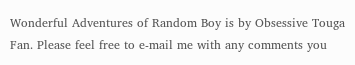Wonderful Adventures of Random Boy is by Obsessive Touga Fan. Please feel free to e-mail me with any comments you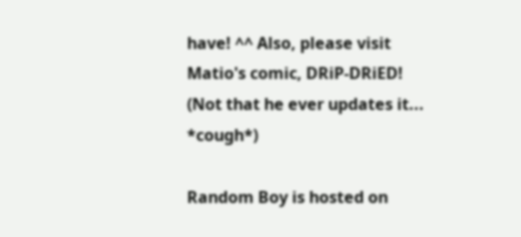have! ^^ Also, please visit Matio's comic, DRiP-DRiED! (Not that he ever updates it... *cough*)

Random Boy is hosted on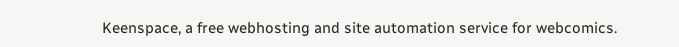Keenspace, a free webhosting and site automation service for webcomics.